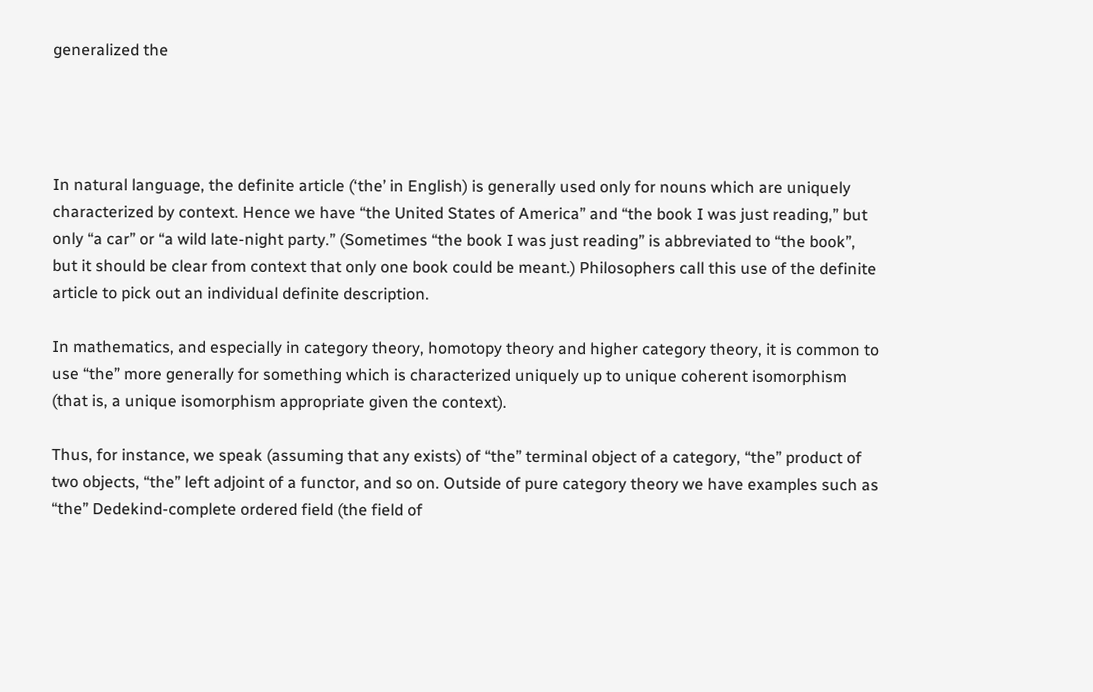generalized the




In natural language, the definite article (‘the’ in English) is generally used only for nouns which are uniquely characterized by context. Hence we have “the United States of America” and “the book I was just reading,” but only “a car” or “a wild late-night party.” (Sometimes “the book I was just reading” is abbreviated to “the book”, but it should be clear from context that only one book could be meant.) Philosophers call this use of the definite article to pick out an individual definite description.

In mathematics, and especially in category theory, homotopy theory and higher category theory, it is common to use “the” more generally for something which is characterized uniquely up to unique coherent isomorphism (that is, a unique isomorphism appropriate given the context).

Thus, for instance, we speak (assuming that any exists) of “the” terminal object of a category, “the” product of two objects, “the” left adjoint of a functor, and so on. Outside of pure category theory we have examples such as “the” Dedekind-complete ordered field (the field of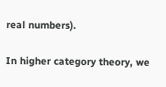real numbers).

In higher category theory, we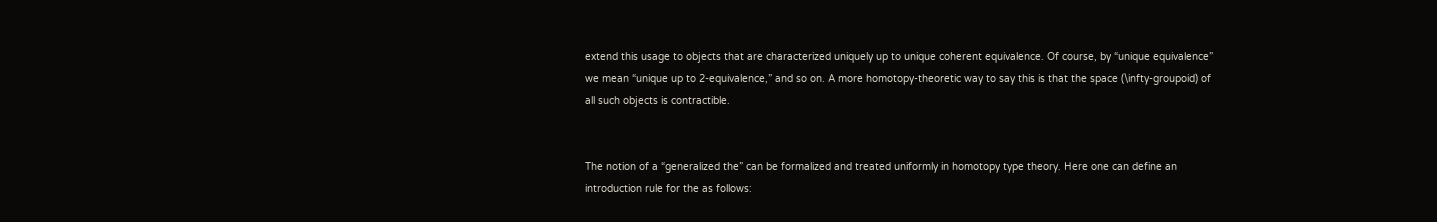extend this usage to objects that are characterized uniquely up to unique coherent equivalence. Of course, by “unique equivalence” we mean “unique up to 2-equivalence,” and so on. A more homotopy-theoretic way to say this is that the space (\infty-groupoid) of all such objects is contractible.


The notion of a “generalized the” can be formalized and treated uniformly in homotopy type theory. Here one can define an introduction rule for the as follows: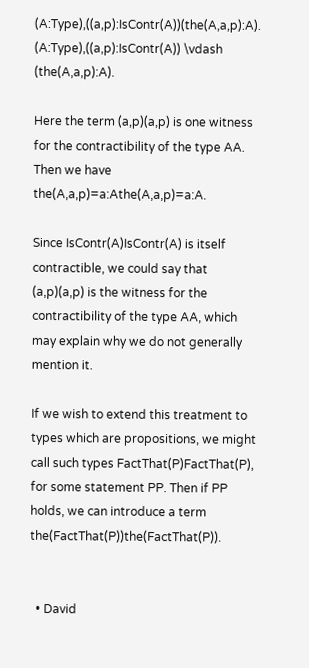(A:Type),((a,p):IsContr(A))(the(A,a,p):A). (A:Type),((a,p):IsContr(A)) \vdash (the(A,a,p):A).

Here the term (a,p)(a,p) is one witness for the contractibility of the type AA. Then we have the(A,a,p)=a:Athe(A,a,p)=a:A.

Since IsContr(A)IsContr(A) is itself contractible, we could say that (a,p)(a,p) is the witness for the contractibility of the type AA, which may explain why we do not generally mention it.

If we wish to extend this treatment to types which are propositions, we might call such types FactThat(P)FactThat(P), for some statement PP. Then if PP holds, we can introduce a term the(FactThat(P))the(FactThat(P)).


  • David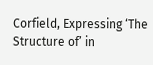Corfield, Expressing ‘The Structure of’ in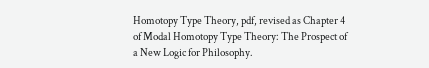Homotopy Type Theory, pdf, revised as Chapter 4 of Modal Homotopy Type Theory: The Prospect of a New Logic for Philosophy.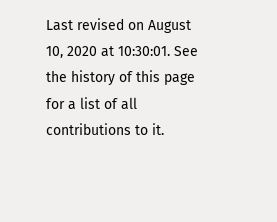Last revised on August 10, 2020 at 10:30:01. See the history of this page for a list of all contributions to it.